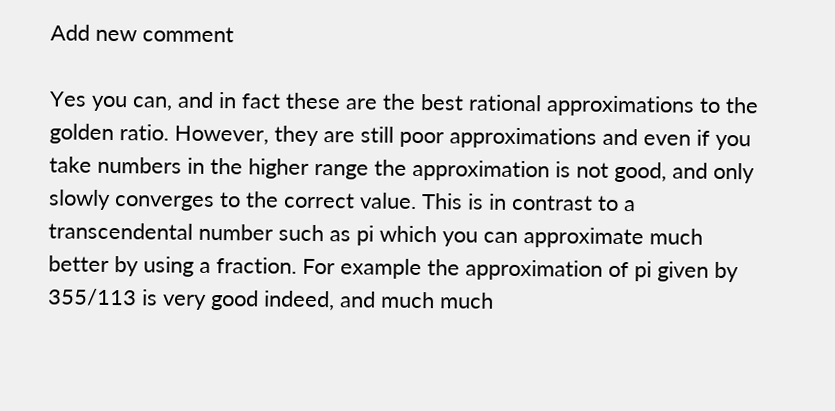Add new comment

Yes you can, and in fact these are the best rational approximations to the golden ratio. However, they are still poor approximations and even if you take numbers in the higher range the approximation is not good, and only slowly converges to the correct value. This is in contrast to a transcendental number such as pi which you can approximate much better by using a fraction. For example the approximation of pi given by 355/113 is very good indeed, and much much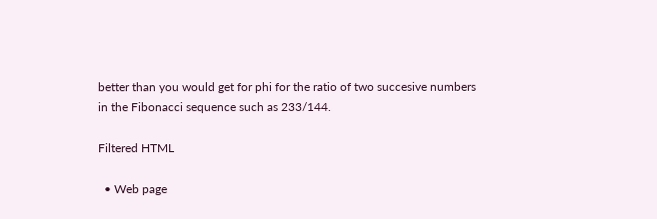better than you would get for phi for the ratio of two succesive numbers in the Fibonacci sequence such as 233/144.

Filtered HTML

  • Web page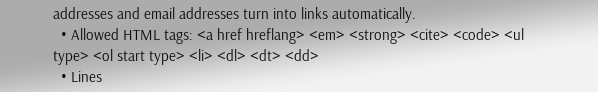addresses and email addresses turn into links automatically.
  • Allowed HTML tags: <a href hreflang> <em> <strong> <cite> <code> <ul type> <ol start type> <li> <dl> <dt> <dd>
  • Lines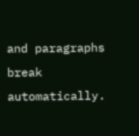and paragraphs break automatically.